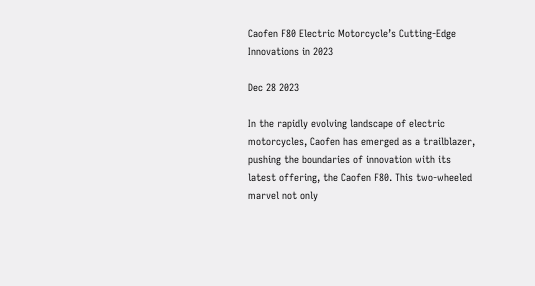Caofen F80 Electric Motorcycle’s Cutting-Edge Innovations in 2023

Dec 28 2023

In the rapidly evolving landscape of electric motorcycles, Caofen has emerged as a trailblazer, pushing the boundaries of innovation with its latest offering, the Caofen F80. This two-wheeled marvel not only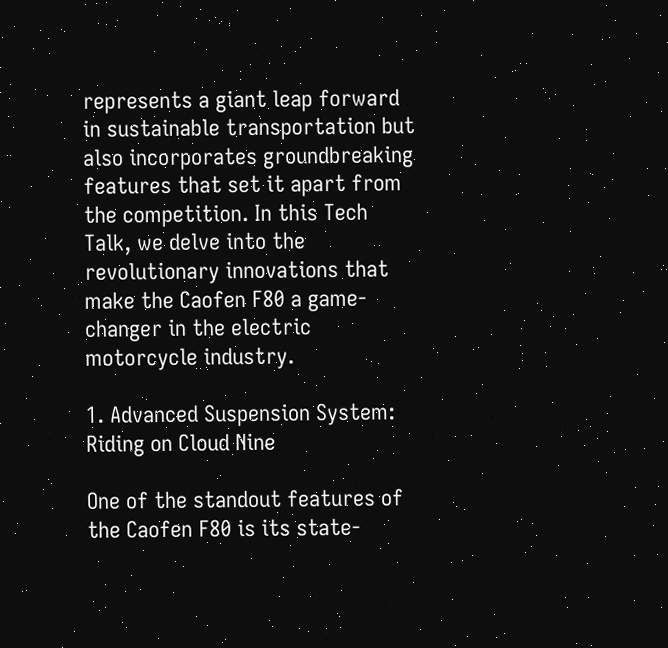represents a giant leap forward in sustainable transportation but also incorporates groundbreaking features that set it apart from the competition. In this Tech Talk, we delve into the revolutionary innovations that make the Caofen F80 a game-changer in the electric motorcycle industry.

1. Advanced Suspension System: Riding on Cloud Nine

One of the standout features of the Caofen F80 is its state-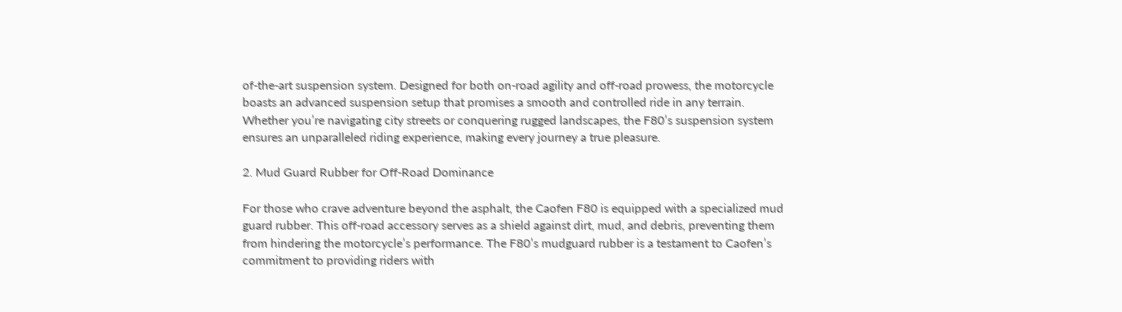of-the-art suspension system. Designed for both on-road agility and off-road prowess, the motorcycle boasts an advanced suspension setup that promises a smooth and controlled ride in any terrain. Whether you’re navigating city streets or conquering rugged landscapes, the F80’s suspension system ensures an unparalleled riding experience, making every journey a true pleasure.

2. Mud Guard Rubber for Off-Road Dominance

For those who crave adventure beyond the asphalt, the Caofen F80 is equipped with a specialized mud guard rubber. This off-road accessory serves as a shield against dirt, mud, and debris, preventing them from hindering the motorcycle’s performance. The F80’s mudguard rubber is a testament to Caofen’s commitment to providing riders with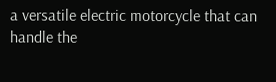a versatile electric motorcycle that can handle the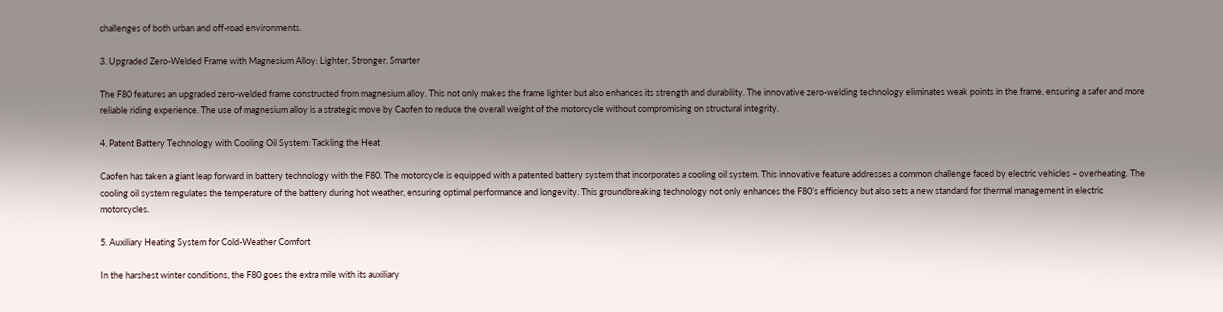challenges of both urban and off-road environments.

3. Upgraded Zero-Welded Frame with Magnesium Alloy: Lighter, Stronger, Smarter

The F80 features an upgraded zero-welded frame constructed from magnesium alloy. This not only makes the frame lighter but also enhances its strength and durability. The innovative zero-welding technology eliminates weak points in the frame, ensuring a safer and more reliable riding experience. The use of magnesium alloy is a strategic move by Caofen to reduce the overall weight of the motorcycle without compromising on structural integrity.

4. Patent Battery Technology with Cooling Oil System: Tackling the Heat

Caofen has taken a giant leap forward in battery technology with the F80. The motorcycle is equipped with a patented battery system that incorporates a cooling oil system. This innovative feature addresses a common challenge faced by electric vehicles – overheating. The cooling oil system regulates the temperature of the battery during hot weather, ensuring optimal performance and longevity. This groundbreaking technology not only enhances the F80’s efficiency but also sets a new standard for thermal management in electric motorcycles.

5. Auxiliary Heating System for Cold-Weather Comfort

In the harshest winter conditions, the F80 goes the extra mile with its auxiliary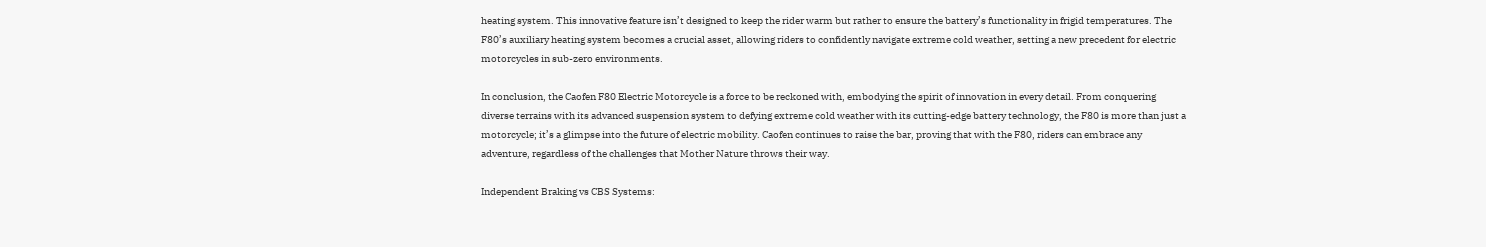heating system. This innovative feature isn’t designed to keep the rider warm but rather to ensure the battery’s functionality in frigid temperatures. The F80’s auxiliary heating system becomes a crucial asset, allowing riders to confidently navigate extreme cold weather, setting a new precedent for electric motorcycles in sub-zero environments.

In conclusion, the Caofen F80 Electric Motorcycle is a force to be reckoned with, embodying the spirit of innovation in every detail. From conquering diverse terrains with its advanced suspension system to defying extreme cold weather with its cutting-edge battery technology, the F80 is more than just a motorcycle; it’s a glimpse into the future of electric mobility. Caofen continues to raise the bar, proving that with the F80, riders can embrace any adventure, regardless of the challenges that Mother Nature throws their way.

Independent Braking vs CBS Systems: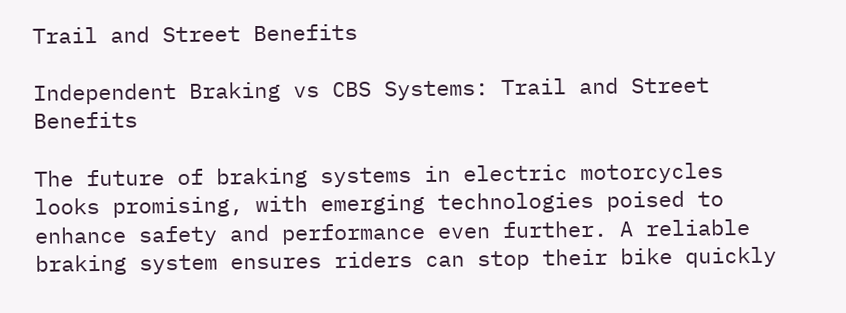Trail and Street Benefits

Independent Braking vs CBS Systems: Trail and Street Benefits

The future of braking systems in electric motorcycles looks promising, with emerging technologies poised to enhance safety and performance even further. A reliable braking system ensures riders can stop their bike quickly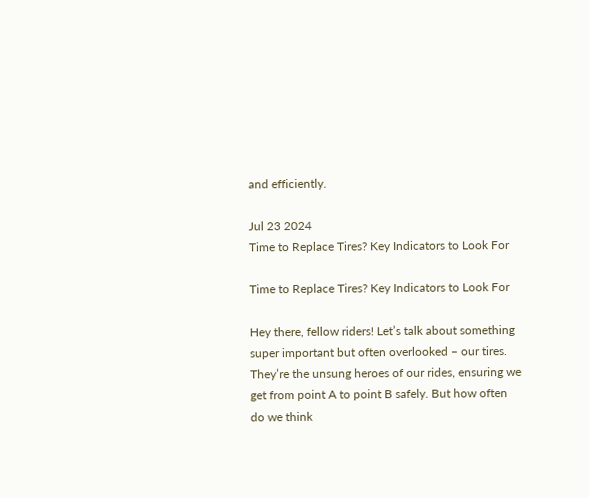and efficiently.

Jul 23 2024
Time to Replace Tires? Key Indicators to Look For

Time to Replace Tires? Key Indicators to Look For

Hey there, fellow riders! Let’s talk about something super important but often overlooked – our tires. They’re the unsung heroes of our rides, ensuring we get from point A to point B safely. But how often do we think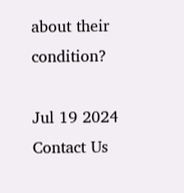about their condition?

Jul 19 2024
Contact Us